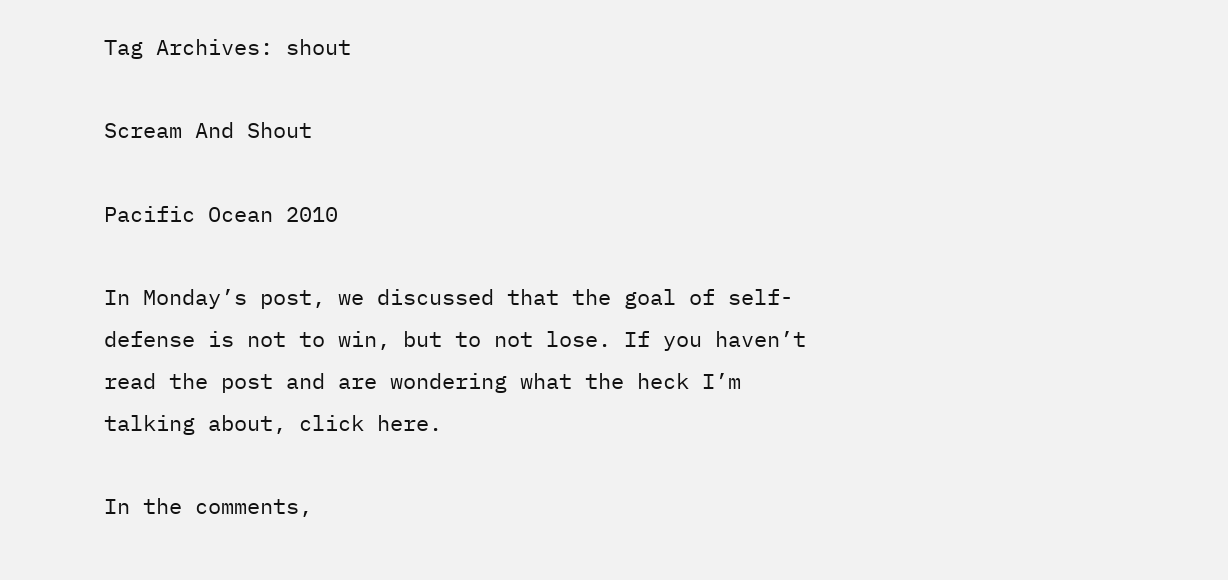Tag Archives: shout

Scream And Shout

Pacific Ocean 2010

In Monday’s post, we discussed that the goal of self-defense is not to win, but to not lose. If you haven’t read the post and are wondering what the heck I’m talking about, click here.

In the comments,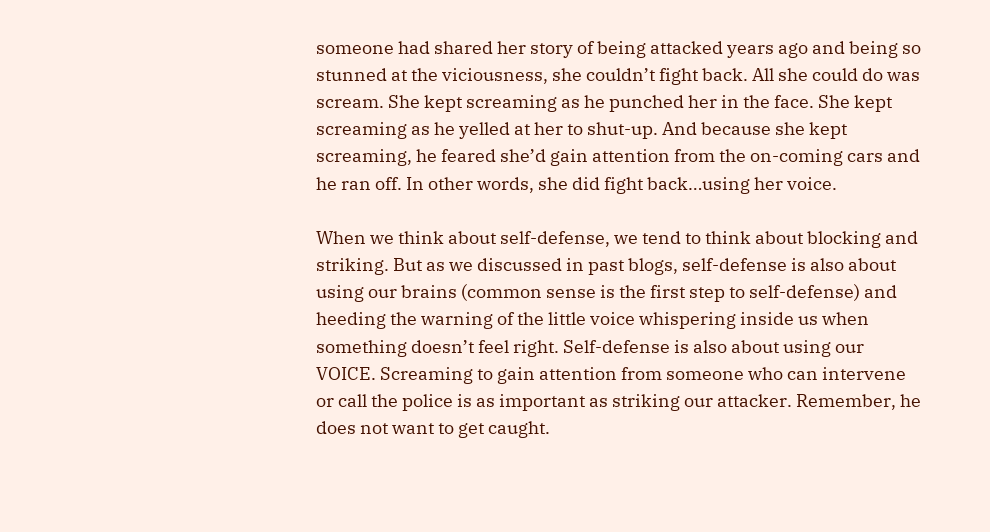someone had shared her story of being attacked years ago and being so stunned at the viciousness, she couldn’t fight back. All she could do was scream. She kept screaming as he punched her in the face. She kept screaming as he yelled at her to shut-up. And because she kept screaming, he feared she’d gain attention from the on-coming cars and he ran off. In other words, she did fight back…using her voice.

When we think about self-defense, we tend to think about blocking and striking. But as we discussed in past blogs, self-defense is also about using our brains (common sense is the first step to self-defense) and heeding the warning of the little voice whispering inside us when something doesn’t feel right. Self-defense is also about using our VOICE. Screaming to gain attention from someone who can intervene or call the police is as important as striking our attacker. Remember, he does not want to get caught.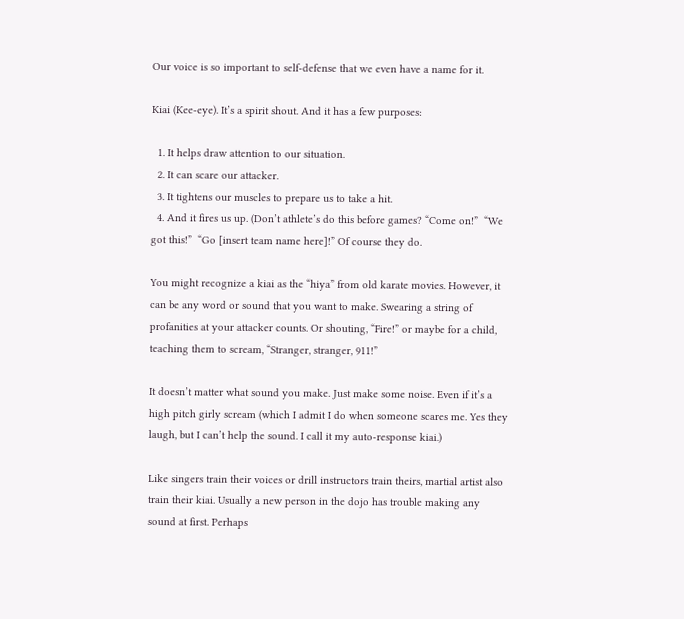Our voice is so important to self-defense that we even have a name for it.

Kiai (Kee-eye). It’s a spirit shout. And it has a few purposes:

  1. It helps draw attention to our situation.
  2. It can scare our attacker.
  3. It tightens our muscles to prepare us to take a hit.
  4. And it fires us up. (Don’t athlete’s do this before games? “Come on!”  “We got this!”  “Go [insert team name here]!” Of course they do.

You might recognize a kiai as the “hiya” from old karate movies. However, it can be any word or sound that you want to make. Swearing a string of profanities at your attacker counts. Or shouting, “Fire!” or maybe for a child, teaching them to scream, “Stranger, stranger, 911!”

It doesn’t matter what sound you make. Just make some noise. Even if it’s a high pitch girly scream (which I admit I do when someone scares me. Yes they laugh, but I can’t help the sound. I call it my auto-response kiai.)

Like singers train their voices or drill instructors train theirs, martial artist also train their kiai. Usually a new person in the dojo has trouble making any sound at first. Perhaps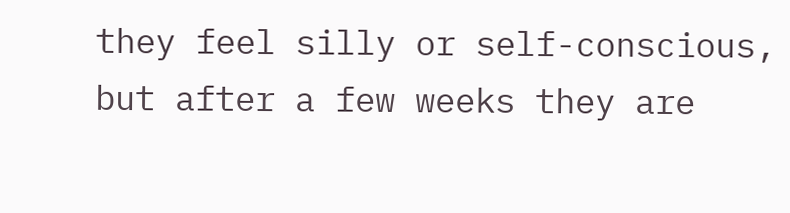they feel silly or self-conscious, but after a few weeks they are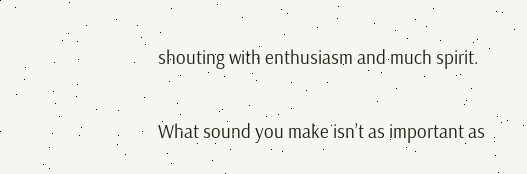shouting with enthusiasm and much spirit.

What sound you make isn’t as important as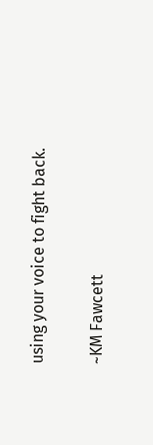using your voice to fight back.

~KM Fawcett